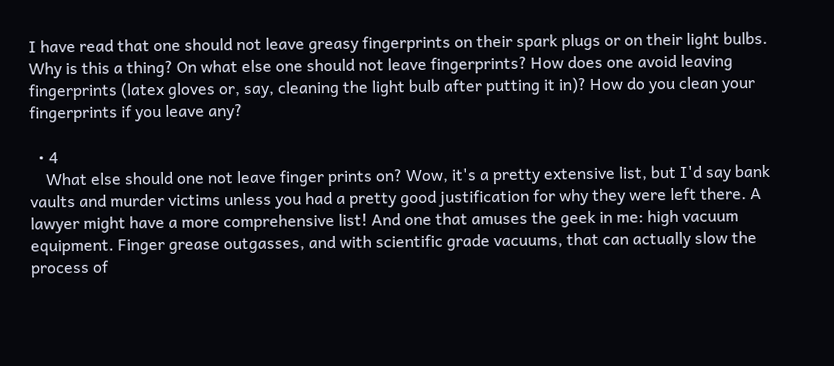I have read that one should not leave greasy fingerprints on their spark plugs or on their light bulbs. Why is this a thing? On what else one should not leave fingerprints? How does one avoid leaving fingerprints (latex gloves or, say, cleaning the light bulb after putting it in)? How do you clean your fingerprints if you leave any?

  • 4
    What else should one not leave finger prints on? Wow, it's a pretty extensive list, but I'd say bank vaults and murder victims unless you had a pretty good justification for why they were left there. A lawyer might have a more comprehensive list! And one that amuses the geek in me: high vacuum equipment. Finger grease outgasses, and with scientific grade vacuums, that can actually slow the process of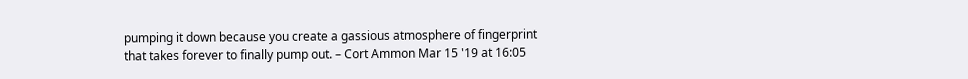pumping it down because you create a gassious atmosphere of fingerprint that takes forever to finally pump out. – Cort Ammon Mar 15 '19 at 16:05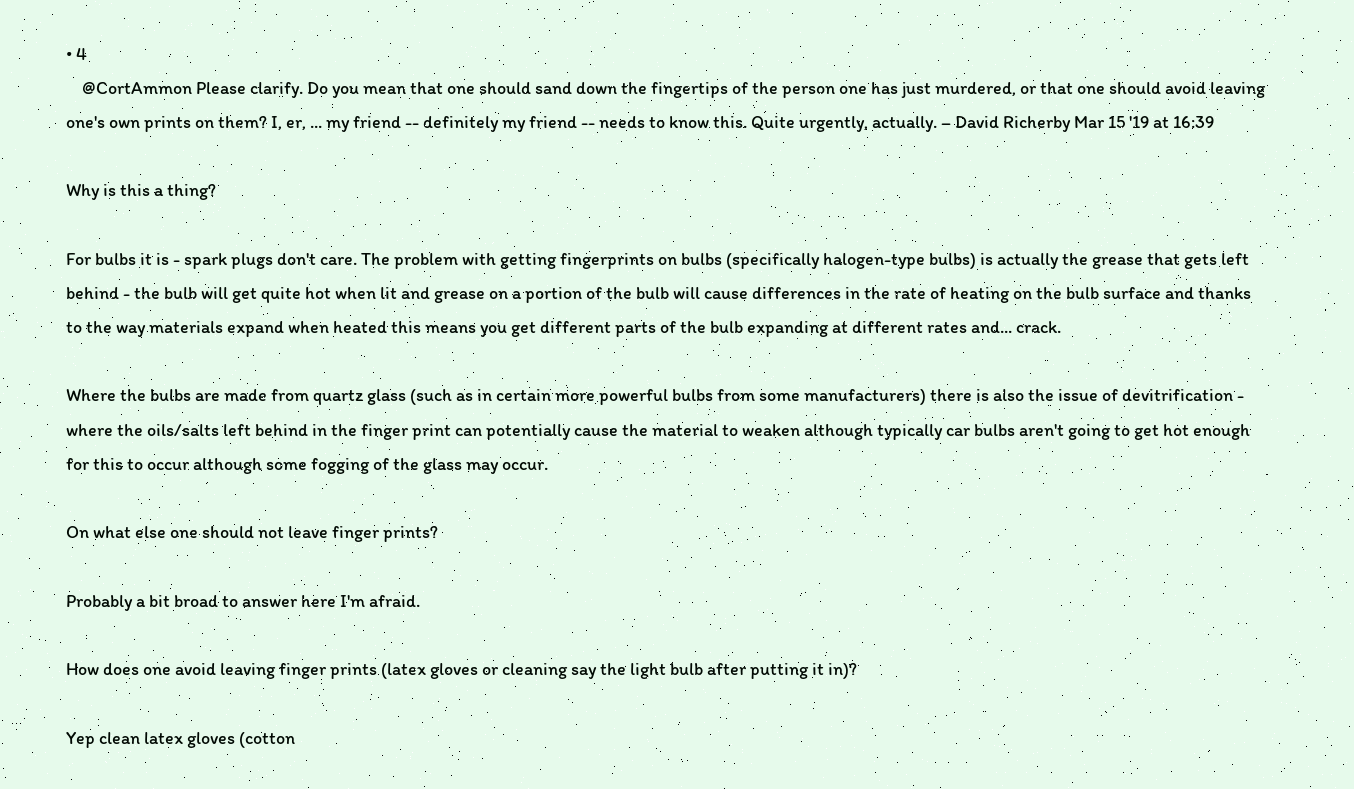• 4
    @CortAmmon Please clarify. Do you mean that one should sand down the fingertips of the person one has just murdered, or that one should avoid leaving one's own prints on them? I, er, ... my friend -- definitely my friend -- needs to know this. Quite urgently, actually. – David Richerby Mar 15 '19 at 16:39

Why is this a thing?

For bulbs it is - spark plugs don't care. The problem with getting fingerprints on bulbs (specifically halogen-type bulbs) is actually the grease that gets left behind - the bulb will get quite hot when lit and grease on a portion of the bulb will cause differences in the rate of heating on the bulb surface and thanks to the way materials expand when heated this means you get different parts of the bulb expanding at different rates and... crack.

Where the bulbs are made from quartz glass (such as in certain more powerful bulbs from some manufacturers) there is also the issue of devitrification - where the oils/salts left behind in the finger print can potentially cause the material to weaken although typically car bulbs aren't going to get hot enough for this to occur although some fogging of the glass may occur.

On what else one should not leave finger prints?

Probably a bit broad to answer here I'm afraid.

How does one avoid leaving finger prints (latex gloves or cleaning say the light bulb after putting it in)?

Yep clean latex gloves (cotton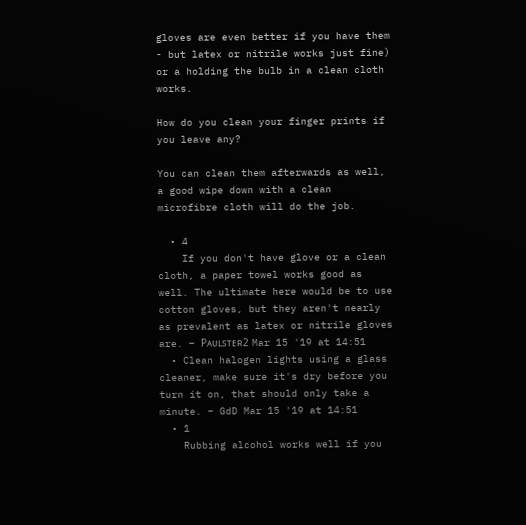gloves are even better if you have them - but latex or nitrile works just fine) or a holding the bulb in a clean cloth works.

How do you clean your finger prints if you leave any?

You can clean them afterwards as well, a good wipe down with a clean microfibre cloth will do the job.

  • 4
    If you don't have glove or a clean cloth, a paper towel works good as well. The ultimate here would be to use cotton gloves, but they aren't nearly as prevalent as latex or nitrile gloves are. – Pᴀᴜʟsᴛᴇʀ2 Mar 15 '19 at 14:51
  • Clean halogen lights using a glass cleaner, make sure it's dry before you turn it on, that should only take a minute. – GdD Mar 15 '19 at 14:51
  • 1
    Rubbing alcohol works well if you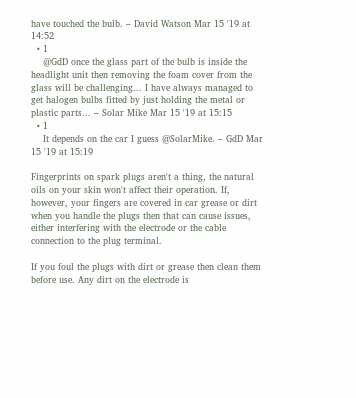have touched the bulb. – David Watson Mar 15 '19 at 14:52
  • 1
    @GdD once the glass part of the bulb is inside the headlight unit then removing the foam cover from the glass will be challenging... I have always managed to get halogen bulbs fitted by just holding the metal or plastic parts... – Solar Mike Mar 15 '19 at 15:15
  • 1
    It depends on the car I guess @SolarMike. – GdD Mar 15 '19 at 15:19

Fingerprints on spark plugs aren't a thing, the natural oils on your skin won't affect their operation. If, however, your fingers are covered in car grease or dirt when you handle the plugs then that can cause issues, either interfering with the electrode or the cable connection to the plug terminal.

If you foul the plugs with dirt or grease then clean them before use. Any dirt on the electrode is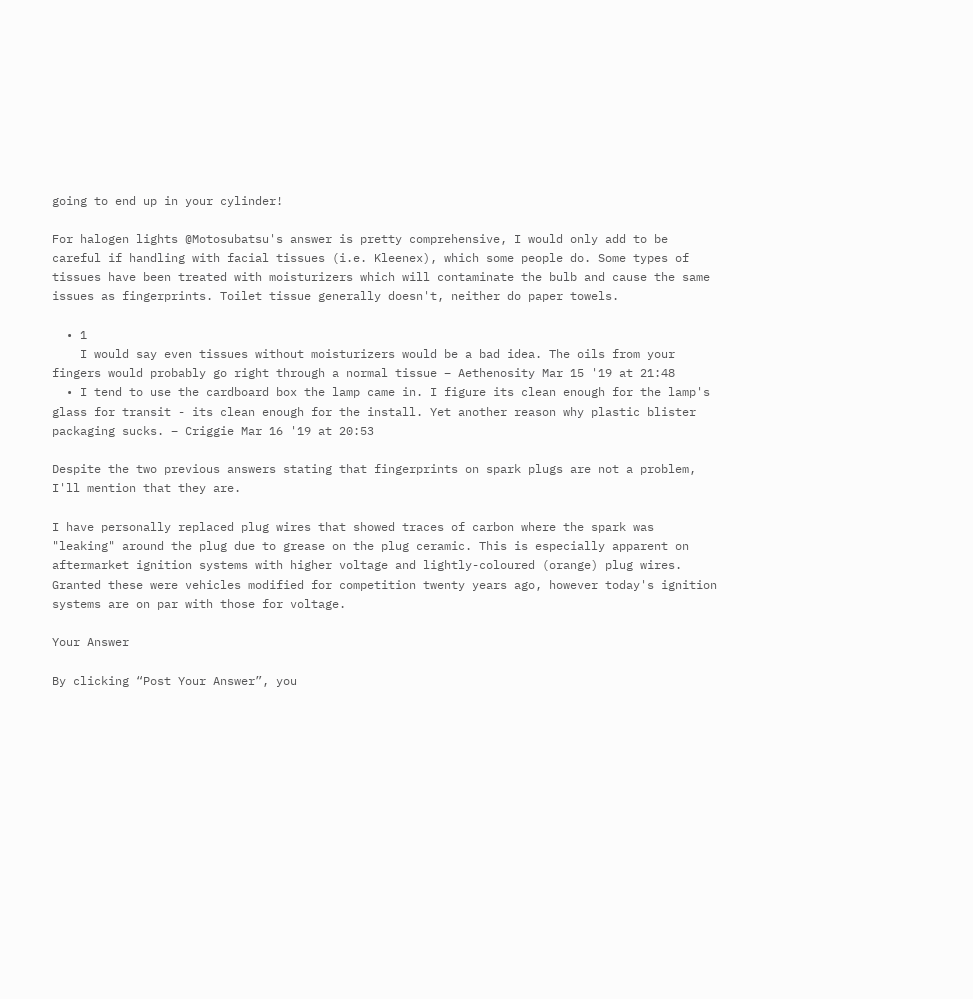going to end up in your cylinder!

For halogen lights @Motosubatsu's answer is pretty comprehensive, I would only add to be careful if handling with facial tissues (i.e. Kleenex), which some people do. Some types of tissues have been treated with moisturizers which will contaminate the bulb and cause the same issues as fingerprints. Toilet tissue generally doesn't, neither do paper towels.

  • 1
    I would say even tissues without moisturizers would be a bad idea. The oils from your fingers would probably go right through a normal tissue – Aethenosity Mar 15 '19 at 21:48
  • I tend to use the cardboard box the lamp came in. I figure its clean enough for the lamp's glass for transit - its clean enough for the install. Yet another reason why plastic blister packaging sucks. – Criggie Mar 16 '19 at 20:53

Despite the two previous answers stating that fingerprints on spark plugs are not a problem, I'll mention that they are.

I have personally replaced plug wires that showed traces of carbon where the spark was "leaking" around the plug due to grease on the plug ceramic. This is especially apparent on aftermarket ignition systems with higher voltage and lightly-coloured (orange) plug wires. Granted these were vehicles modified for competition twenty years ago, however today's ignition systems are on par with those for voltage.

Your Answer

By clicking “Post Your Answer”, you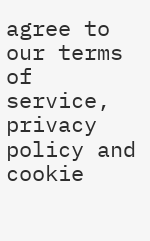agree to our terms of service, privacy policy and cookie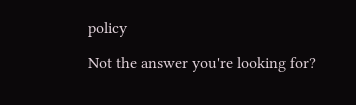policy

Not the answer you're looking for?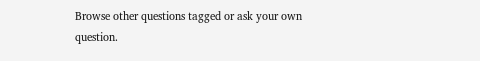Browse other questions tagged or ask your own question.